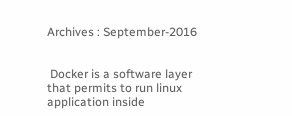Archives : September-2016


 Docker is a software layer that permits to run linux application inside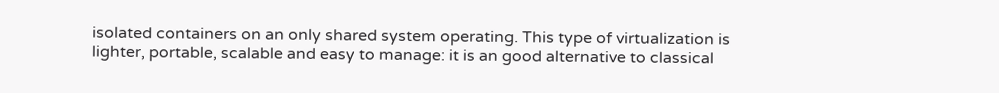isolated containers on an only shared system operating. This type of virtualization is lighter, portable, scalable and easy to manage: it is an good alternative to classical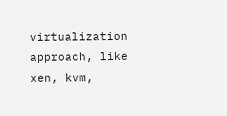virtualization approach, like xen, kvm,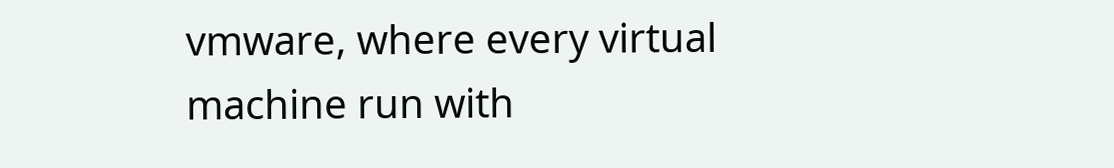vmware, where every virtual machine run with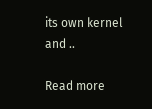its own kernel and ..

Read more